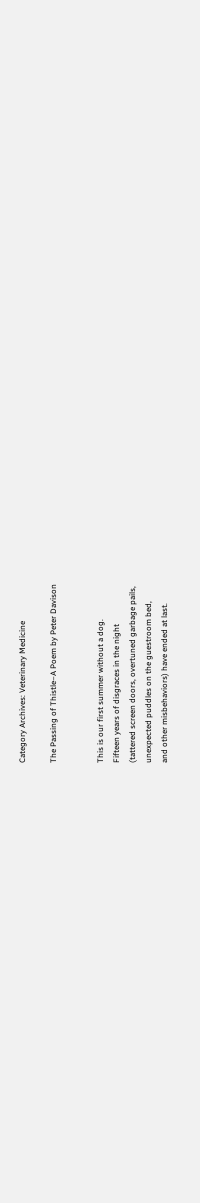Category Archives: Veterinary Medicine

The Passing of Thistle–A Poem by Peter Davison


This is our first summer without a dog.
Fifteen years of disgraces in the night
(tattered screen doors, overtuned garbage pails,
unexpected puddles on the guestroom bed,
and other misbehaviors) have ended at last.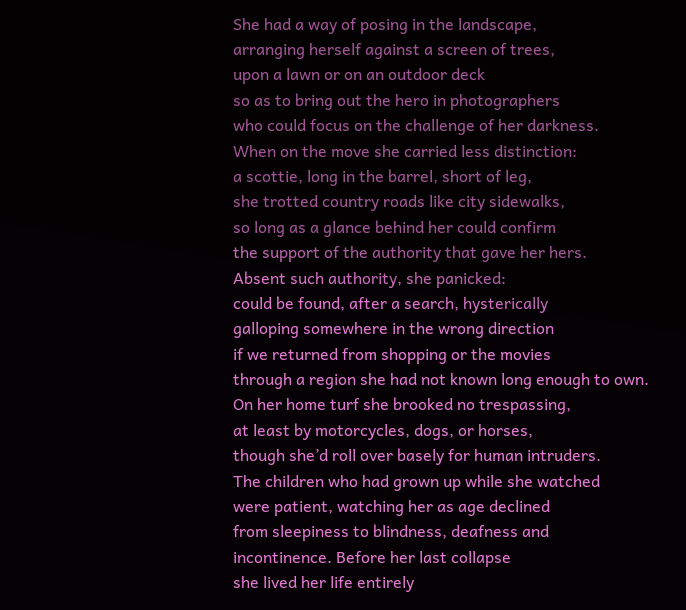She had a way of posing in the landscape,
arranging herself against a screen of trees,
upon a lawn or on an outdoor deck
so as to bring out the hero in photographers
who could focus on the challenge of her darkness.
When on the move she carried less distinction:
a scottie, long in the barrel, short of leg,
she trotted country roads like city sidewalks,
so long as a glance behind her could confirm
the support of the authority that gave her hers.
Absent such authority, she panicked:
could be found, after a search, hysterically
galloping somewhere in the wrong direction
if we returned from shopping or the movies
through a region she had not known long enough to own.
On her home turf she brooked no trespassing,
at least by motorcycles, dogs, or horses,
though she’d roll over basely for human intruders.
The children who had grown up while she watched
were patient, watching her as age declined
from sleepiness to blindness, deafness and
incontinence. Before her last collapse
she lived her life entirely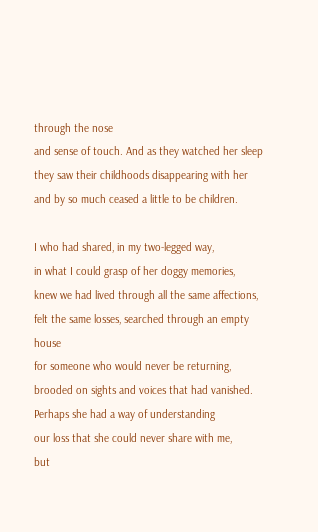through the nose
and sense of touch. And as they watched her sleep
they saw their childhoods disappearing with her
and by so much ceased a little to be children.

I who had shared, in my two-legged way,
in what I could grasp of her doggy memories,
knew we had lived through all the same affections,
felt the same losses, searched through an empty house
for someone who would never be returning,
brooded on sights and voices that had vanished.
Perhaps she had a way of understanding
our loss that she could never share with me,
but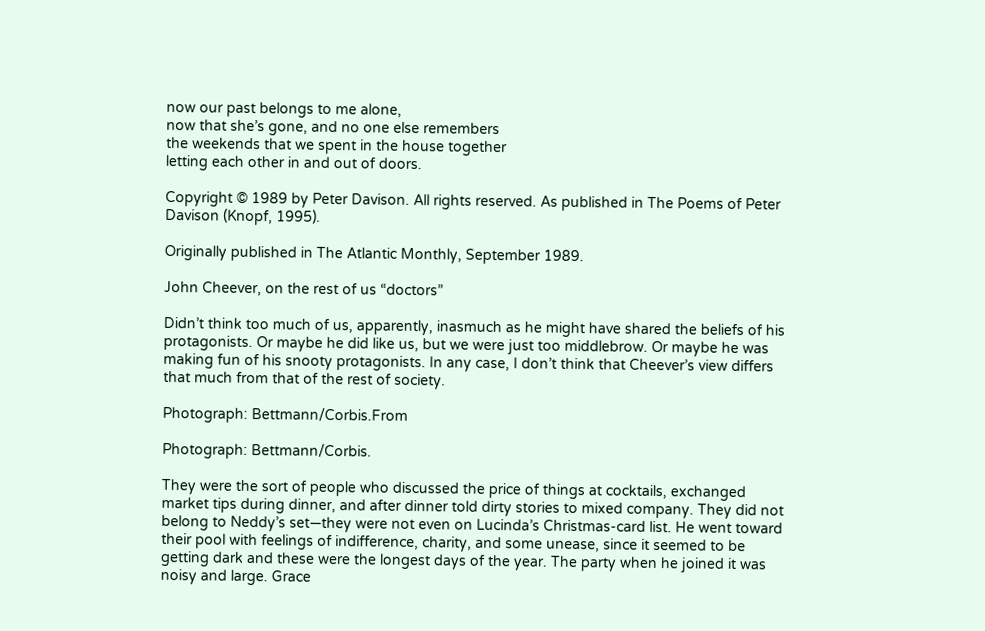now our past belongs to me alone,
now that she’s gone, and no one else remembers
the weekends that we spent in the house together
letting each other in and out of doors.

Copyright © 1989 by Peter Davison. All rights reserved. As published in The Poems of Peter Davison (Knopf, 1995).

Originally published in The Atlantic Monthly, September 1989.

John Cheever, on the rest of us “doctors”

Didn’t think too much of us, apparently, inasmuch as he might have shared the beliefs of his protagonists. Or maybe he did like us, but we were just too middlebrow. Or maybe he was making fun of his snooty protagonists. In any case, I don’t think that Cheever’s view differs that much from that of the rest of society.

Photograph: Bettmann/Corbis.From

Photograph: Bettmann/Corbis.

They were the sort of people who discussed the price of things at cocktails, exchanged market tips during dinner, and after dinner told dirty stories to mixed company. They did not belong to Neddy’s set—they were not even on Lucinda’s Christmas-card list. He went toward their pool with feelings of indifference, charity, and some unease, since it seemed to be getting dark and these were the longest days of the year. The party when he joined it was noisy and large. Grace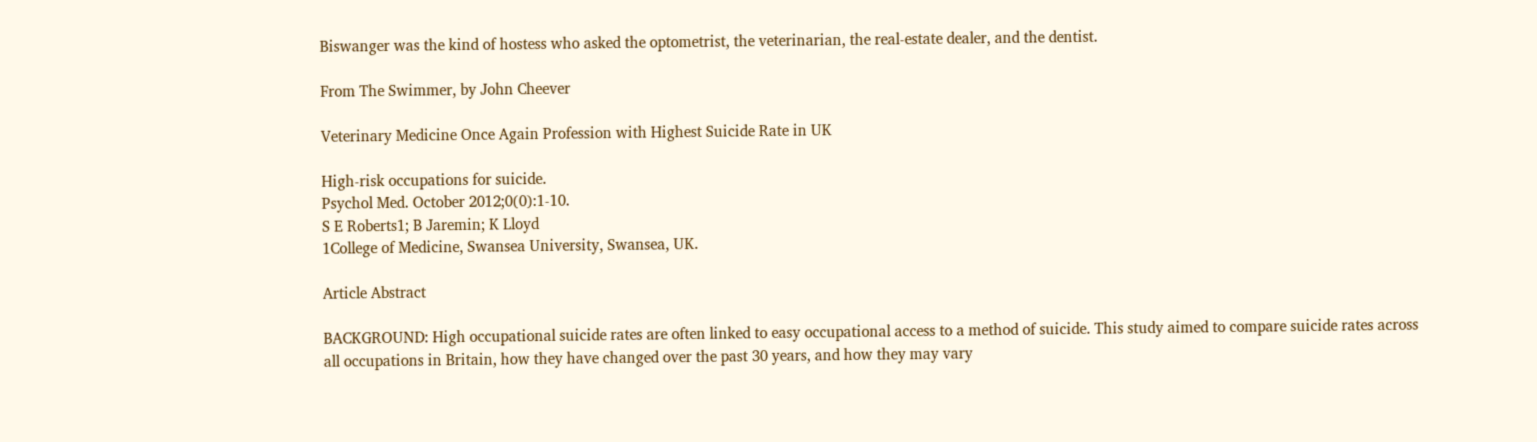Biswanger was the kind of hostess who asked the optometrist, the veterinarian, the real-estate dealer, and the dentist.

From The Swimmer, by John Cheever

Veterinary Medicine Once Again Profession with Highest Suicide Rate in UK

High-risk occupations for suicide.
Psychol Med. October 2012;0(0):1-10.
S E Roberts1; B Jaremin; K Lloyd
1College of Medicine, Swansea University, Swansea, UK.

Article Abstract

BACKGROUND: High occupational suicide rates are often linked to easy occupational access to a method of suicide. This study aimed to compare suicide rates across all occupations in Britain, how they have changed over the past 30 years, and how they may vary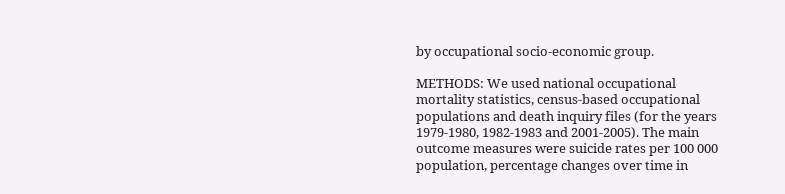by occupational socio-economic group.

METHODS: We used national occupational mortality statistics, census-based occupational populations and death inquiry files (for the years 1979-1980, 1982-1983 and 2001-2005). The main outcome measures were suicide rates per 100 000 population, percentage changes over time in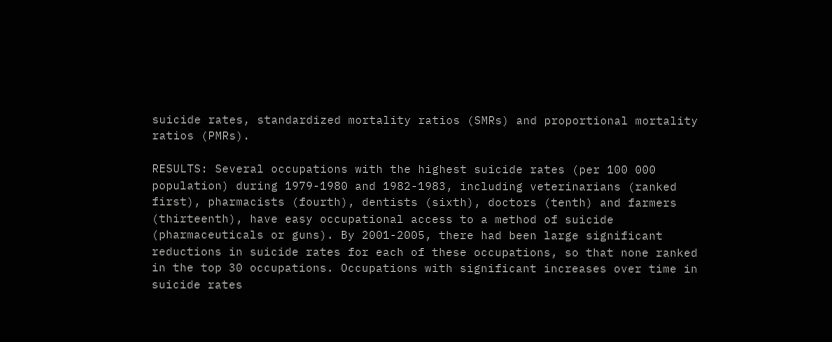suicide rates, standardized mortality ratios (SMRs) and proportional mortality ratios (PMRs).

RESULTS: Several occupations with the highest suicide rates (per 100 000 population) during 1979-1980 and 1982-1983, including veterinarians (ranked first), pharmacists (fourth), dentists (sixth), doctors (tenth) and farmers (thirteenth), have easy occupational access to a method of suicide (pharmaceuticals or guns). By 2001-2005, there had been large significant reductions in suicide rates for each of these occupations, so that none ranked in the top 30 occupations. Occupations with significant increases over time in suicide rates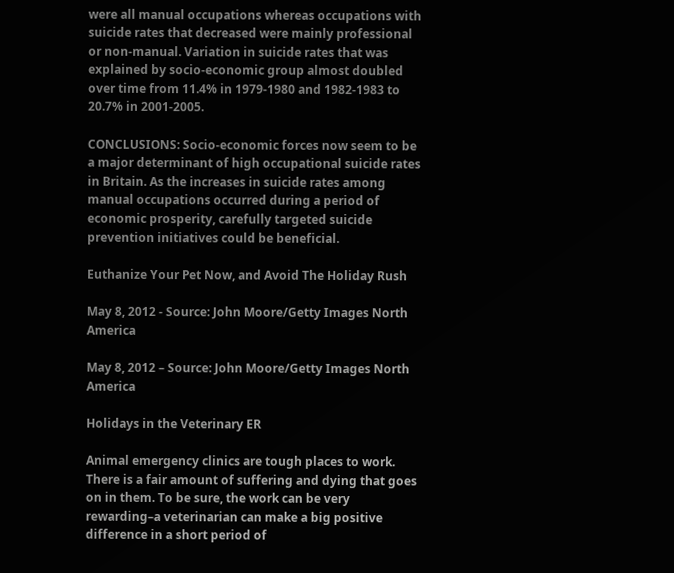were all manual occupations whereas occupations with suicide rates that decreased were mainly professional or non-manual. Variation in suicide rates that was explained by socio-economic group almost doubled over time from 11.4% in 1979-1980 and 1982-1983 to 20.7% in 2001-2005.

CONCLUSIONS: Socio-economic forces now seem to be a major determinant of high occupational suicide rates in Britain. As the increases in suicide rates among manual occupations occurred during a period of economic prosperity, carefully targeted suicide prevention initiatives could be beneficial.

Euthanize Your Pet Now, and Avoid The Holiday Rush

May 8, 2012 - Source: John Moore/Getty Images North America

May 8, 2012 – Source: John Moore/Getty Images North America

Holidays in the Veterinary ER

Animal emergency clinics are tough places to work. There is a fair amount of suffering and dying that goes on in them. To be sure, the work can be very rewarding–a veterinarian can make a big positive difference in a short period of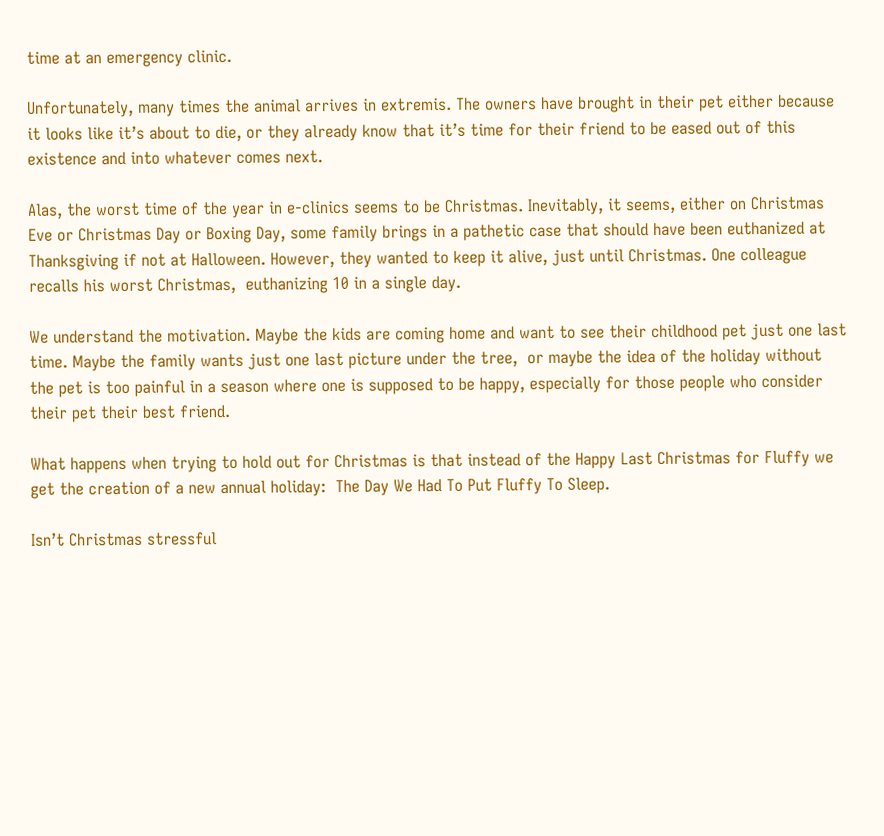time at an emergency clinic.

Unfortunately, many times the animal arrives in extremis. The owners have brought in their pet either because it looks like it’s about to die, or they already know that it’s time for their friend to be eased out of this existence and into whatever comes next.

Alas, the worst time of the year in e-clinics seems to be Christmas. Inevitably, it seems, either on Christmas Eve or Christmas Day or Boxing Day, some family brings in a pathetic case that should have been euthanized at Thanksgiving if not at Halloween. However, they wanted to keep it alive, just until Christmas. One colleague recalls his worst Christmas,  euthanizing 10 in a single day.

We understand the motivation. Maybe the kids are coming home and want to see their childhood pet just one last time. Maybe the family wants just one last picture under the tree,  or maybe the idea of the holiday without the pet is too painful in a season where one is supposed to be happy, especially for those people who consider their pet their best friend.

What happens when trying to hold out for Christmas is that instead of the Happy Last Christmas for Fluffy we get the creation of a new annual holiday:  The Day We Had To Put Fluffy To Sleep.

Isn’t Christmas stressful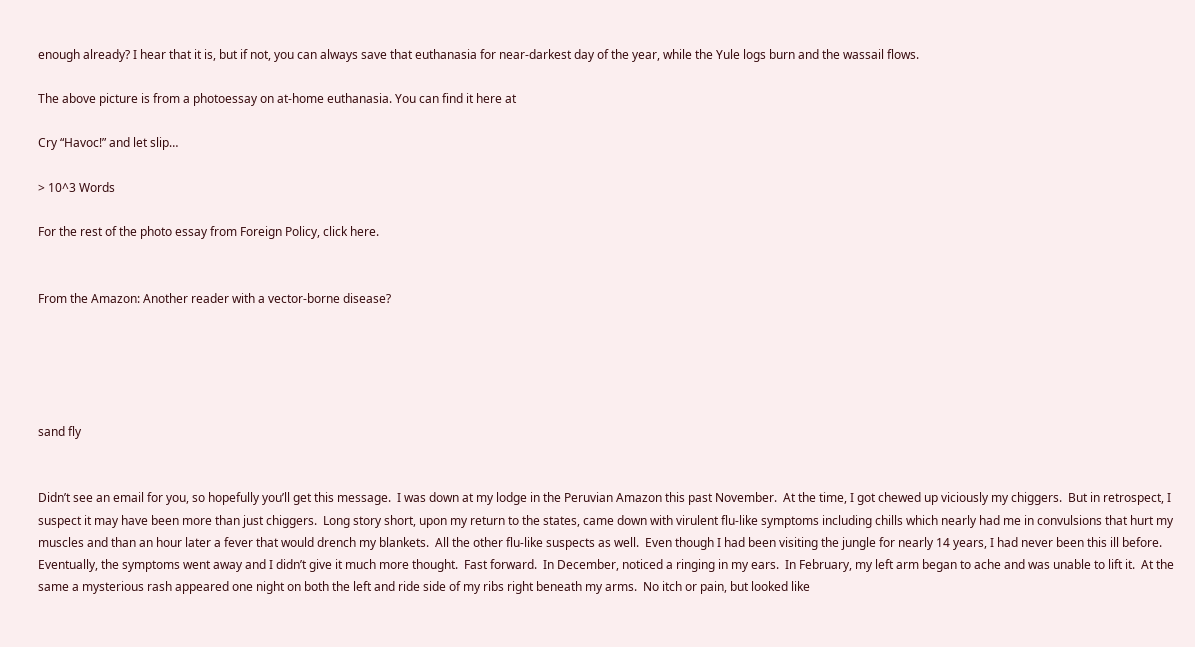enough already? I hear that it is, but if not, you can always save that euthanasia for near-darkest day of the year, while the Yule logs burn and the wassail flows.

The above picture is from a photoessay on at-home euthanasia. You can find it here at

Cry “Havoc!” and let slip…

> 10^3 Words

For the rest of the photo essay from Foreign Policy, click here.


From the Amazon: Another reader with a vector-borne disease?





sand fly


Didn’t see an email for you, so hopefully you’ll get this message.  I was down at my lodge in the Peruvian Amazon this past November.  At the time, I got chewed up viciously my chiggers.  But in retrospect, I suspect it may have been more than just chiggers.  Long story short, upon my return to the states, came down with virulent flu-like symptoms including chills which nearly had me in convulsions that hurt my muscles and than an hour later a fever that would drench my blankets.  All the other flu-like suspects as well.  Even though I had been visiting the jungle for nearly 14 years, I had never been this ill before.  Eventually, the symptoms went away and I didn’t give it much more thought.  Fast forward.  In December, noticed a ringing in my ears.  In February, my left arm began to ache and was unable to lift it.  At the same a mysterious rash appeared one night on both the left and ride side of my ribs right beneath my arms.  No itch or pain, but looked like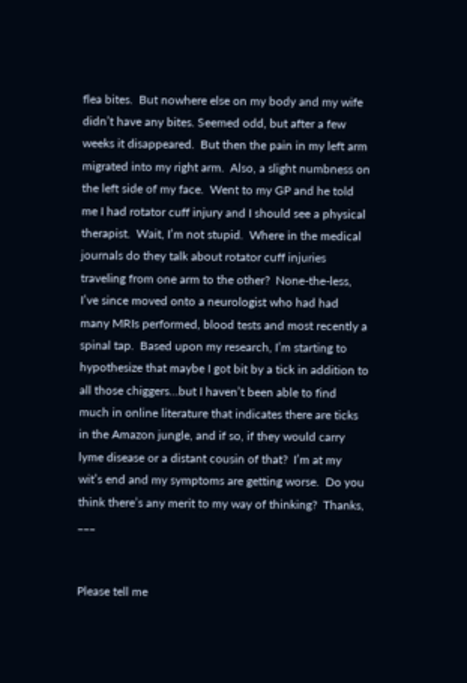flea bites.  But nowhere else on my body and my wife didn’t have any bites. Seemed odd, but after a few weeks it disappeared.  But then the pain in my left arm migrated into my right arm.  Also, a slight numbness on the left side of my face.  Went to my GP and he told me I had rotator cuff injury and I should see a physical therapist.  Wait, I’m not stupid.  Where in the medical journals do they talk about rotator cuff injuries traveling from one arm to the other?  None-the-less, I’ve since moved onto a neurologist who had had many MRIs performed, blood tests and most recently a spinal tap.  Based upon my research, I’m starting to hypothesize that maybe I got bit by a tick in addition to all those chiggers…but I haven’t been able to find much in online literature that indicates there are ticks in the Amazon jungle, and if so, if they would carry lyme disease or a distant cousin of that?  I’m at my wit’s end and my symptoms are getting worse.  Do you think there’s any merit to my way of thinking?  Thanks, ___


Please tell me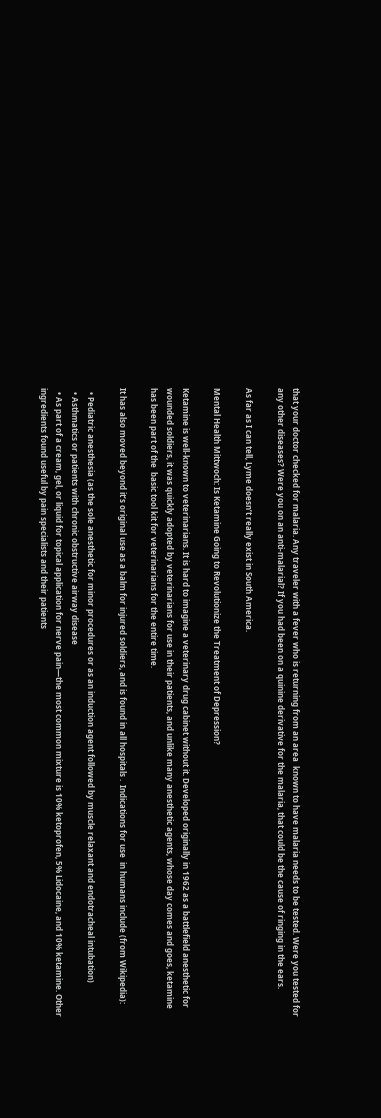that your doctor checked for malaria. Any traveler with a fever who is returning from an area  known to have malaria needs to be tested. Were you tested for any other diseases? Were you on an anti-malarial? If you had been on a quinine derivative for the malaria, that could be the cause of ringing in the ears.

As far as I can tell, Lyme doesn’t really exist in South America.

Mental Health Mittwoch: Is Ketamine Going to Revolutionize the Treatment of Depression?

Ketamine is well-known to veterinarians. It is hard to imagine a veterinary drug cabinet without it. Developed originally in 1962 as a battlefield anesthetic for wounded soldiers, it was quickly adopted by veterinarians for use in their patients, and unlike many anesthetic agents, whose day comes and goes, ketamine has been part of the  basic tool kit for veterinarians for the entire time.

It has also moved beyond it’s original use as a balm for injured soldiers, and is found in all hospitals .  Indications for use  in humans include (from Wikipedia):

  • Pediatric anesthesia (as the sole anesthetic for minor procedures or as an induction agent followed by muscle relaxant and endotracheal intubation)
  • Asthmatics or patients with chronic obstructive airway disease
  • As part of a cream, gel, or liquid for topical application for nerve pain—the most common mixture is 10% ketoprofen, 5% Lidocaine, and 10% ketamine. Other ingredients found useful by pain specialists and their patients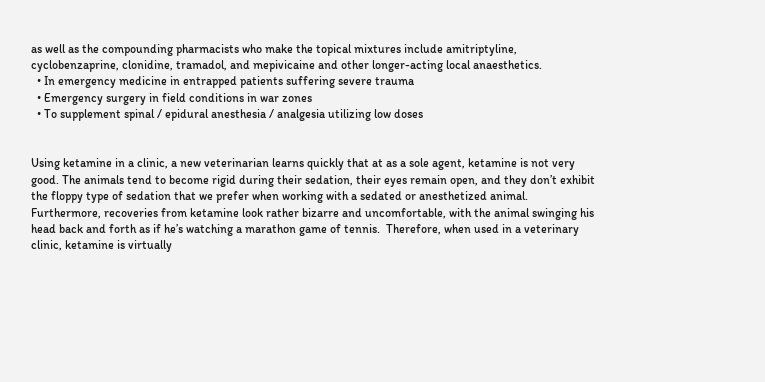as well as the compounding pharmacists who make the topical mixtures include amitriptyline, cyclobenzaprine, clonidine, tramadol, and mepivicaine and other longer-acting local anaesthetics.
  • In emergency medicine in entrapped patients suffering severe trauma
  • Emergency surgery in field conditions in war zones
  • To supplement spinal / epidural anesthesia / analgesia utilizing low doses


Using ketamine in a clinic, a new veterinarian learns quickly that at as a sole agent, ketamine is not very good. The animals tend to become rigid during their sedation, their eyes remain open, and they don’t exhibit the floppy type of sedation that we prefer when working with a sedated or anesthetized animal. Furthermore, recoveries from ketamine look rather bizarre and uncomfortable, with the animal swinging his head back and forth as if he’s watching a marathon game of tennis.  Therefore, when used in a veterinary clinic, ketamine is virtually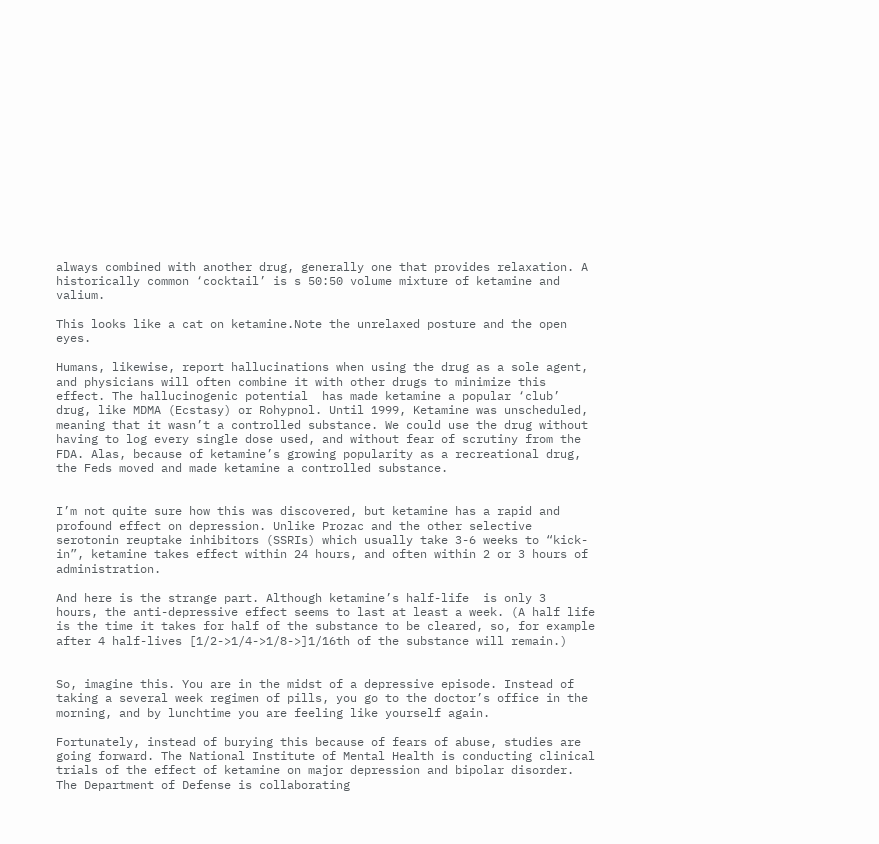always combined with another drug, generally one that provides relaxation. A historically common ‘cocktail’ is s 50:50 volume mixture of ketamine and valium.

This looks like a cat on ketamine.Note the unrelaxed posture and the open eyes.

Humans, likewise, report hallucinations when using the drug as a sole agent, and physicians will often combine it with other drugs to minimize this effect. The hallucinogenic potential  has made ketamine a popular ‘club’ drug, like MDMA (Ecstasy) or Rohypnol. Until 1999, Ketamine was unscheduled, meaning that it wasn’t a controlled substance. We could use the drug without having to log every single dose used, and without fear of scrutiny from the FDA. Alas, because of ketamine’s growing popularity as a recreational drug, the Feds moved and made ketamine a controlled substance.


I’m not quite sure how this was discovered, but ketamine has a rapid and profound effect on depression. Unlike Prozac and the other selective serotonin reuptake inhibitors (SSRIs) which usually take 3-6 weeks to “kick-in”, ketamine takes effect within 24 hours, and often within 2 or 3 hours of administration.

And here is the strange part. Although ketamine’s half-life  is only 3  hours, the anti-depressive effect seems to last at least a week. (A half life is the time it takes for half of the substance to be cleared, so, for example after 4 half-lives [1/2->1/4->1/8->]1/16th of the substance will remain.)


So, imagine this. You are in the midst of a depressive episode. Instead of taking a several week regimen of pills, you go to the doctor’s office in the morning, and by lunchtime you are feeling like yourself again.

Fortunately, instead of burying this because of fears of abuse, studies are going forward. The National Institute of Mental Health is conducting clinical trials of the effect of ketamine on major depression and bipolar disorder. The Department of Defense is collaborating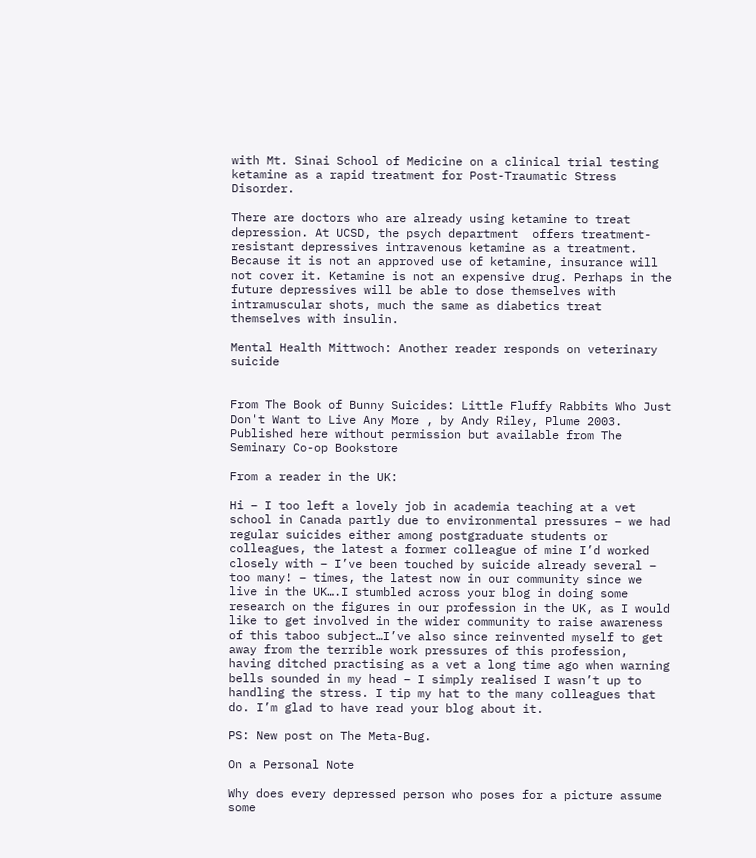with Mt. Sinai School of Medicine on a clinical trial testing ketamine as a rapid treatment for Post-Traumatic Stress Disorder.

There are doctors who are already using ketamine to treat depression. At UCSD, the psych department  offers treatment-resistant depressives intravenous ketamine as a treatment. Because it is not an approved use of ketamine, insurance will not cover it. Ketamine is not an expensive drug. Perhaps in the future depressives will be able to dose themselves with intramuscular shots, much the same as diabetics treat themselves with insulin.

Mental Health Mittwoch: Another reader responds on veterinary suicide


From The Book of Bunny Suicides: Little Fluffy Rabbits Who Just Don't Want to Live Any More , by Andy Riley, Plume 2003. Published here without permission but available from The Seminary Co-op Bookstore

From a reader in the UK:

Hi – I too left a lovely job in academia teaching at a vet school in Canada partly due to environmental pressures – we had regular suicides either among postgraduate students or colleagues, the latest a former colleague of mine I’d worked closely with – I’ve been touched by suicide already several – too many! – times, the latest now in our community since we live in the UK….I stumbled across your blog in doing some research on the figures in our profession in the UK, as I would like to get involved in the wider community to raise awareness of this taboo subject…I’ve also since reinvented myself to get away from the terrible work pressures of this profession, having ditched practising as a vet a long time ago when warning bells sounded in my head – I simply realised I wasn’t up to handling the stress. I tip my hat to the many colleagues that do. I’m glad to have read your blog about it.

PS: New post on The Meta-Bug.

On a Personal Note

Why does every depressed person who poses for a picture assume some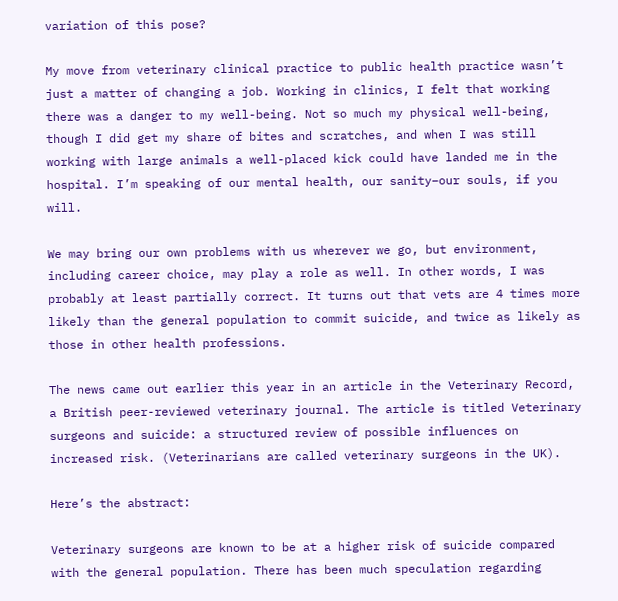variation of this pose?

My move from veterinary clinical practice to public health practice wasn’t just a matter of changing a job. Working in clinics, I felt that working there was a danger to my well-being. Not so much my physical well-being, though I did get my share of bites and scratches, and when I was still working with large animals a well-placed kick could have landed me in the hospital. I’m speaking of our mental health, our sanity–our souls, if you will.

We may bring our own problems with us wherever we go, but environment, including career choice, may play a role as well. In other words, I was probably at least partially correct. It turns out that vets are 4 times more likely than the general population to commit suicide, and twice as likely as those in other health professions.

The news came out earlier this year in an article in the Veterinary Record, a British peer-reviewed veterinary journal. The article is titled Veterinary surgeons and suicide: a structured review of possible influences on increased risk. (Veterinarians are called veterinary surgeons in the UK).

Here’s the abstract:

Veterinary surgeons are known to be at a higher risk of suicide compared with the general population. There has been much speculation regarding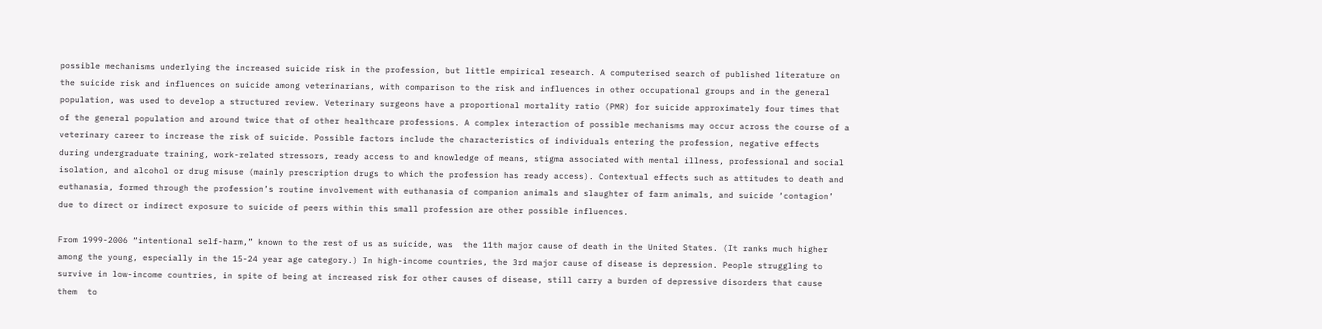possible mechanisms underlying the increased suicide risk in the profession, but little empirical research. A computerised search of published literature on the suicide risk and influences on suicide among veterinarians, with comparison to the risk and influences in other occupational groups and in the general population, was used to develop a structured review. Veterinary surgeons have a proportional mortality ratio (PMR) for suicide approximately four times that of the general population and around twice that of other healthcare professions. A complex interaction of possible mechanisms may occur across the course of a veterinary career to increase the risk of suicide. Possible factors include the characteristics of individuals entering the profession, negative effects during undergraduate training, work-related stressors, ready access to and knowledge of means, stigma associated with mental illness, professional and social isolation, and alcohol or drug misuse (mainly prescription drugs to which the profession has ready access). Contextual effects such as attitudes to death and euthanasia, formed through the profession’s routine involvement with euthanasia of companion animals and slaughter of farm animals, and suicide ‘contagion’ due to direct or indirect exposure to suicide of peers within this small profession are other possible influences.

From 1999-2006 “intentional self-harm,” known to the rest of us as suicide, was  the 11th major cause of death in the United States. (It ranks much higher among the young, especially in the 15-24 year age category.) In high-income countries, the 3rd major cause of disease is depression. People struggling to survive in low-income countries, in spite of being at increased risk for other causes of disease, still carry a burden of depressive disorders that cause  them  to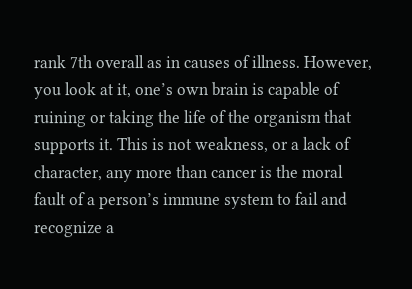rank 7th overall as in causes of illness. However, you look at it, one’s own brain is capable of ruining or taking the life of the organism that supports it. This is not weakness, or a lack of character, any more than cancer is the moral fault of a person’s immune system to fail and recognize a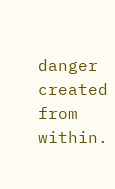danger created from within.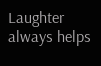Laughter always helps